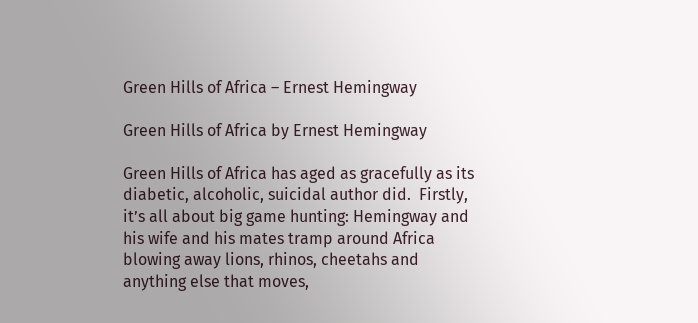Green Hills of Africa – Ernest Hemingway

Green Hills of Africa by Ernest Hemingway

Green Hills of Africa has aged as gracefully as its diabetic, alcoholic, suicidal author did.  Firstly, it’s all about big game hunting: Hemingway and his wife and his mates tramp around Africa blowing away lions, rhinos, cheetahs and anything else that moves,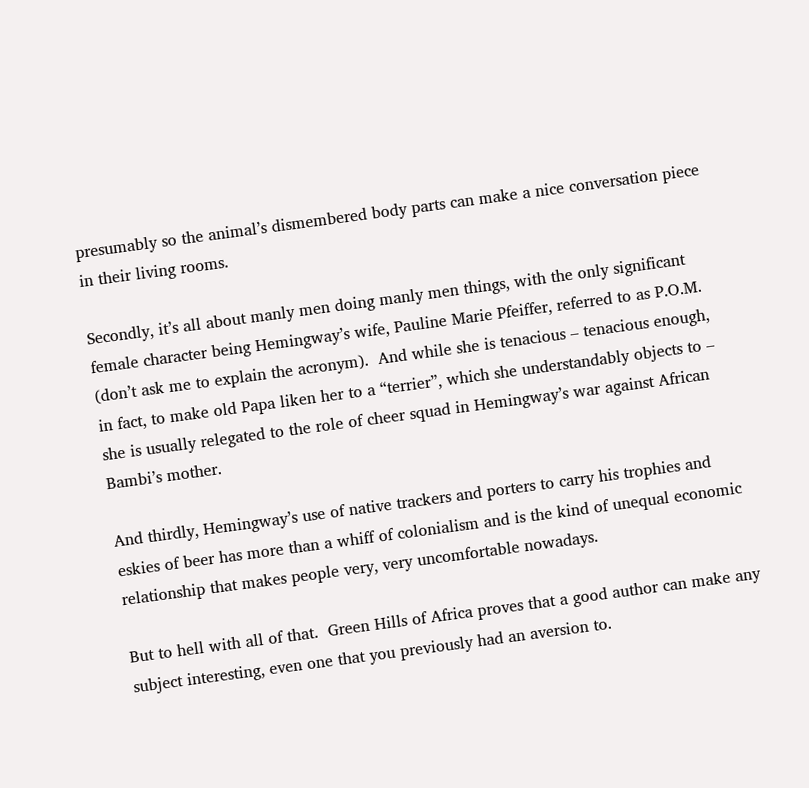presumably so the animal’s dismembered body parts can make a nice conversation piece in their living rooms.

Secondly, it’s all about manly men doing manly men things, with the only significant female character being Hemingway’s wife, Pauline Marie Pfeiffer, referred to as P.O.M. (don’t ask me to explain the acronym).  And while she is tenacious – tenacious enough, in fact, to make old Papa liken her to a “terrier”, which she understandably objects to – she is usually relegated to the role of cheer squad in Hemingway’s war against African Bambi’s mother.

And thirdly, Hemingway’s use of native trackers and porters to carry his trophies and eskies of beer has more than a whiff of colonialism and is the kind of unequal economic relationship that makes people very, very uncomfortable nowadays.

But to hell with all of that.  Green Hills of Africa proves that a good author can make any subject interesting, even one that you previously had an aversion to.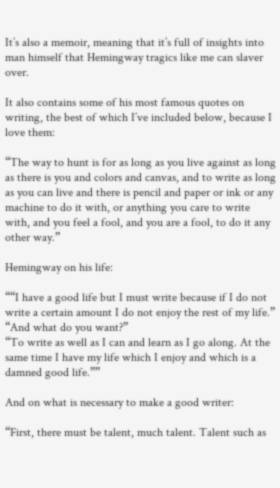It’s also a memoir, meaning that it’s full of insights into man himself that Hemingway tragics like me can slaver over.

It also contains some of his most famous quotes on writing, the best of which I’ve included below, because I love them:

“The way to hunt is for as long as you live against as long as there is you and colors and canvas, and to write as long as you can live and there is pencil and paper or ink or any machine to do it with, or anything you care to write with, and you feel a fool, and you are a fool, to do it any other way.”

Hemingway on his life:

““I have a good life but I must write because if I do not write a certain amount I do not enjoy the rest of my life.”
“And what do you want?”
“To write as well as I can and learn as I go along. At the same time I have my life which I enjoy and which is a damned good life.””

And on what is necessary to make a good writer:

“First, there must be talent, much talent. Talent such as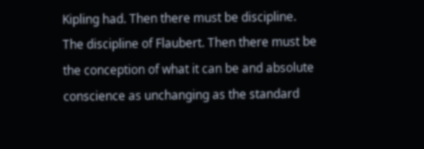Kipling had. Then there must be discipline. The discipline of Flaubert. Then there must be the conception of what it can be and absolute conscience as unchanging as the standard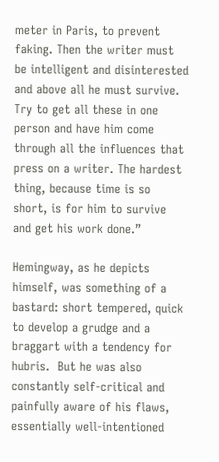meter in Paris, to prevent faking. Then the writer must be intelligent and disinterested and above all he must survive. Try to get all these in one person and have him come through all the influences that press on a writer. The hardest thing, because time is so short, is for him to survive and get his work done.”

Hemingway, as he depicts himself, was something of a bastard: short tempered, quick to develop a grudge and a braggart with a tendency for hubris.  But he was also constantly self-critical and painfully aware of his flaws, essentially well-intentioned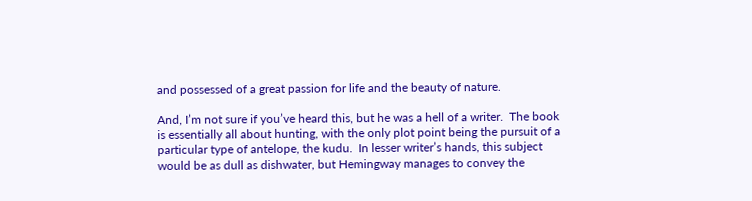and possessed of a great passion for life and the beauty of nature.

And, I’m not sure if you’ve heard this, but he was a hell of a writer.  The book is essentially all about hunting, with the only plot point being the pursuit of a particular type of antelope, the kudu.  In lesser writer’s hands, this subject would be as dull as dishwater, but Hemingway manages to convey the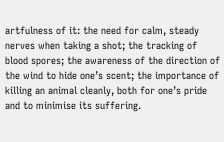artfulness of it: the need for calm, steady nerves when taking a shot; the tracking of blood spores; the awareness of the direction of the wind to hide one’s scent; the importance of killing an animal cleanly, both for one’s pride and to minimise its suffering.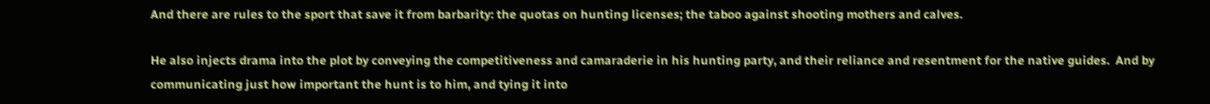And there are rules to the sport that save it from barbarity: the quotas on hunting licenses; the taboo against shooting mothers and calves.

He also injects drama into the plot by conveying the competitiveness and camaraderie in his hunting party, and their reliance and resentment for the native guides.  And by communicating just how important the hunt is to him, and tying it into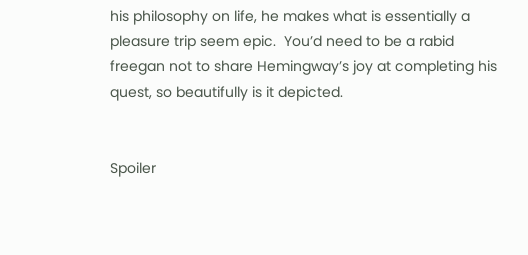his philosophy on life, he makes what is essentially a pleasure trip seem epic.  You’d need to be a rabid freegan not to share Hemingway’s joy at completing his quest, so beautifully is it depicted.


Spoiler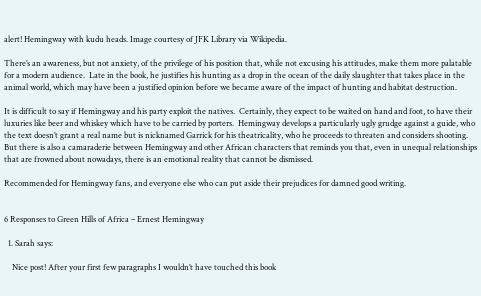alert! Hemingway with kudu heads. Image courtesy of JFK Library via Wikipedia.

There’s an awareness, but not anxiety, of the privilege of his position that, while not excusing his attitudes, make them more palatable for a modern audience.  Late in the book, he justifies his hunting as a drop in the ocean of the daily slaughter that takes place in the animal world, which may have been a justified opinion before we became aware of the impact of hunting and habitat destruction.

It is difficult to say if Hemingway and his party exploit the natives.  Certainly, they expect to be waited on hand and foot, to have their luxuries like beer and whiskey which have to be carried by porters.  Hemingway develops a particularly ugly grudge against a guide, who the text doesn’t grant a real name but is nicknamed Garrick for his theatricality, who he proceeds to threaten and considers shooting.  But there is also a camaraderie between Hemingway and other African characters that reminds you that, even in unequal relationships that are frowned about nowadays, there is an emotional reality that cannot be dismissed.

Recommended for Hemingway fans, and everyone else who can put aside their prejudices for damned good writing.


6 Responses to Green Hills of Africa – Ernest Hemingway

  1. Sarah says:

    Nice post! After your first few paragraphs I wouldn’t have touched this book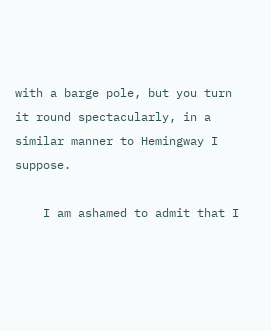with a barge pole, but you turn it round spectacularly, in a similar manner to Hemingway I suppose.

    I am ashamed to admit that I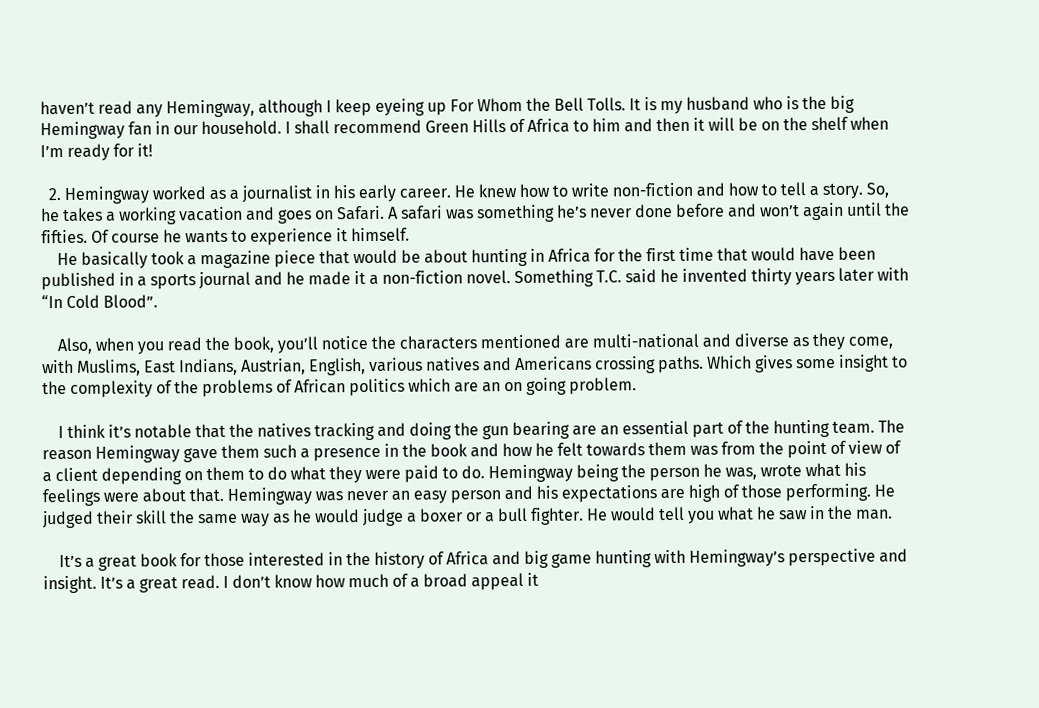haven’t read any Hemingway, although I keep eyeing up For Whom the Bell Tolls. It is my husband who is the big Hemingway fan in our household. I shall recommend Green Hills of Africa to him and then it will be on the shelf when I’m ready for it!

  2. Hemingway worked as a journalist in his early career. He knew how to write non-fiction and how to tell a story. So, he takes a working vacation and goes on Safari. A safari was something he’s never done before and won’t again until the fifties. Of course he wants to experience it himself.
    He basically took a magazine piece that would be about hunting in Africa for the first time that would have been published in a sports journal and he made it a non-fiction novel. Something T.C. said he invented thirty years later with “In Cold Blood”.

    Also, when you read the book, you’ll notice the characters mentioned are multi-national and diverse as they come, with Muslims, East Indians, Austrian, English, various natives and Americans crossing paths. Which gives some insight to the complexity of the problems of African politics which are an on going problem.

    I think it’s notable that the natives tracking and doing the gun bearing are an essential part of the hunting team. The reason Hemingway gave them such a presence in the book and how he felt towards them was from the point of view of a client depending on them to do what they were paid to do. Hemingway being the person he was, wrote what his feelings were about that. Hemingway was never an easy person and his expectations are high of those performing. He judged their skill the same way as he would judge a boxer or a bull fighter. He would tell you what he saw in the man.

    It’s a great book for those interested in the history of Africa and big game hunting with Hemingway’s perspective and insight. It’s a great read. I don’t know how much of a broad appeal it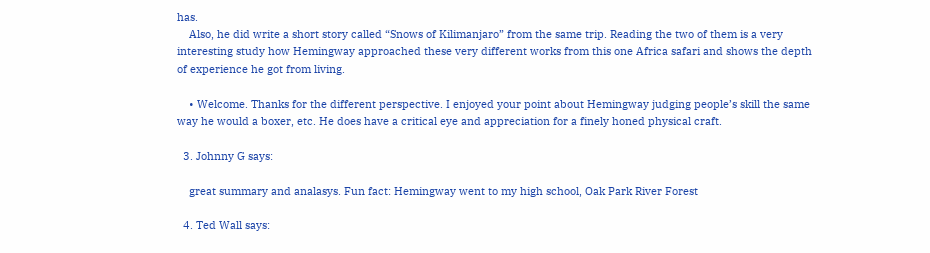has.
    Also, he did write a short story called “Snows of Kilimanjaro” from the same trip. Reading the two of them is a very interesting study how Hemingway approached these very different works from this one Africa safari and shows the depth of experience he got from living.

    • Welcome. Thanks for the different perspective. I enjoyed your point about Hemingway judging people’s skill the same way he would a boxer, etc. He does have a critical eye and appreciation for a finely honed physical craft.

  3. Johnny G says:

    great summary and analasys. Fun fact: Hemingway went to my high school, Oak Park River Forest

  4. Ted Wall says: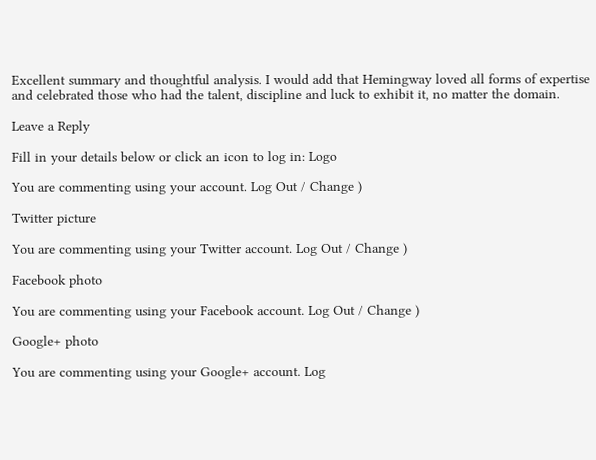Excellent summary and thoughtful analysis. I would add that Hemingway loved all forms of expertise and celebrated those who had the talent, discipline and luck to exhibit it, no matter the domain.

Leave a Reply

Fill in your details below or click an icon to log in: Logo

You are commenting using your account. Log Out / Change )

Twitter picture

You are commenting using your Twitter account. Log Out / Change )

Facebook photo

You are commenting using your Facebook account. Log Out / Change )

Google+ photo

You are commenting using your Google+ account. Log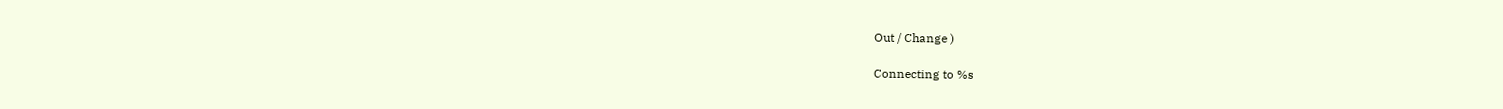Out / Change )

Connecting to %s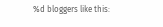%d bloggers like this: